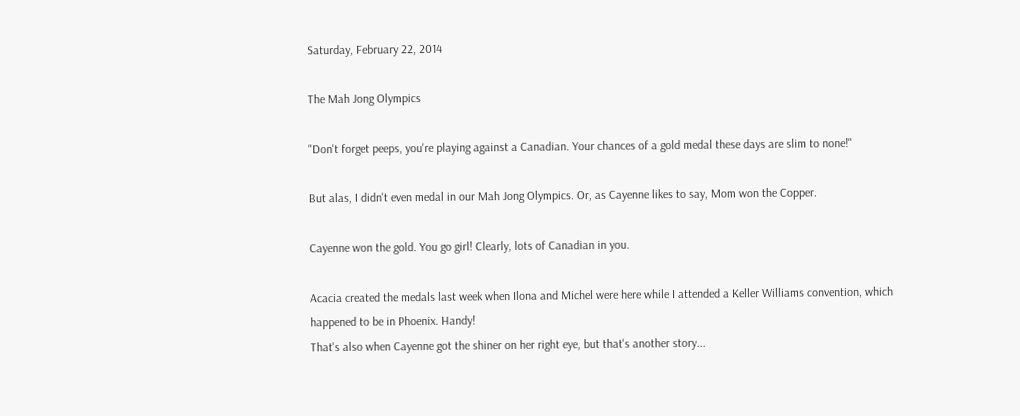Saturday, February 22, 2014

The Mah Jong Olympics

"Don't forget peeps, you're playing against a Canadian. Your chances of a gold medal these days are slim to none!"

But alas, I didn't even medal in our Mah Jong Olympics. Or, as Cayenne likes to say, Mom won the Copper.

Cayenne won the gold. You go girl! Clearly, lots of Canadian in you.

Acacia created the medals last week when Ilona and Michel were here while I attended a Keller Williams convention, which happened to be in Phoenix. Handy!
That's also when Cayenne got the shiner on her right eye, but that's another story...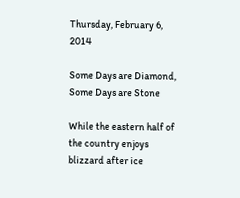Thursday, February 6, 2014

Some Days are Diamond, Some Days are Stone

While the eastern half of the country enjoys blizzard after ice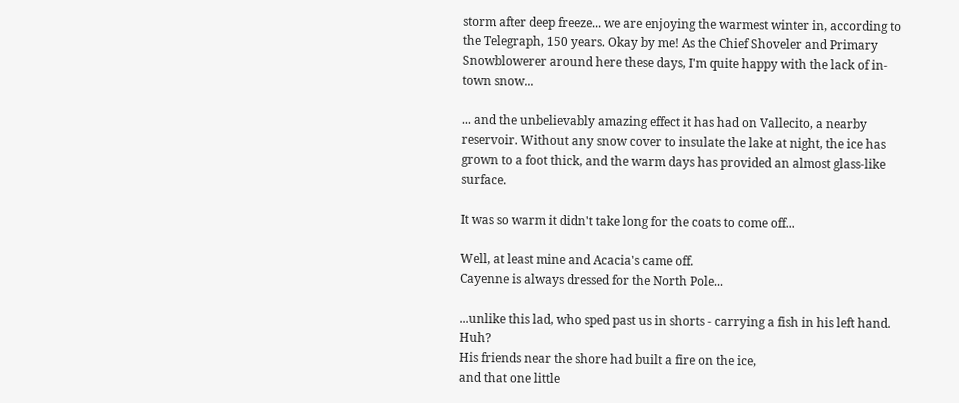storm after deep freeze... we are enjoying the warmest winter in, according to the Telegraph, 150 years. Okay by me! As the Chief Shoveler and Primary Snowblowerer around here these days, I'm quite happy with the lack of in-town snow...

... and the unbelievably amazing effect it has had on Vallecito, a nearby reservoir. Without any snow cover to insulate the lake at night, the ice has grown to a foot thick, and the warm days has provided an almost glass-like surface.

It was so warm it didn't take long for the coats to come off...

Well, at least mine and Acacia's came off.
Cayenne is always dressed for the North Pole...

...unlike this lad, who sped past us in shorts - carrying a fish in his left hand. Huh?
His friends near the shore had built a fire on the ice,
and that one little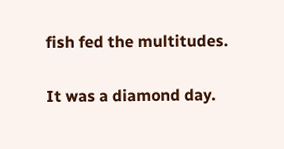fish fed the multitudes.

It was a diamond day.